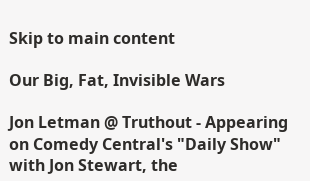Skip to main content

Our Big, Fat, Invisible Wars

Jon Letman @ Truthout - Appearing on Comedy Central's "Daily Show" with Jon Stewart, the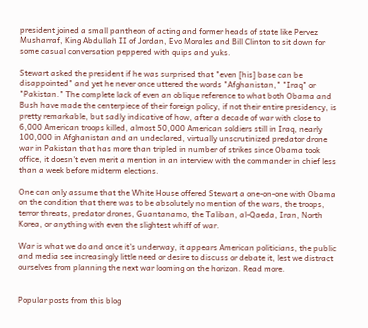president joined a small pantheon of acting and former heads of state like Pervez Musharraf, King Abdullah II of Jordan, Evo Morales and Bill Clinton to sit down for some casual conversation peppered with quips and yuks.

Stewart asked the president if he was surprised that "even [his] base can be disappointed" and yet he never once uttered the words "Afghanistan," "Iraq" or "Pakistan." The complete lack of even an oblique reference to what both Obama and Bush have made the centerpiece of their foreign policy, if not their entire presidency, is pretty remarkable, but sadly indicative of how, after a decade of war with close to 6,000 American troops killed, almost 50,000 American soldiers still in Iraq, nearly 100,000 in Afghanistan and an undeclared, virtually unscrutinized predator drone war in Pakistan that has more than tripled in number of strikes since Obama took office, it doesn't even merit a mention in an interview with the commander in chief less than a week before midterm elections.

One can only assume that the White House offered Stewart a one-on-one with Obama on the condition that there was to be absolutely no mention of the wars, the troops, terror threats, predator drones, Guantanamo, the Taliban, al-Qaeda, Iran, North Korea, or anything with even the slightest whiff of war.

War is what we do and once it's underway, it appears American politicians, the public and media see increasingly little need or desire to discuss or debate it, lest we distract ourselves from planning the next war looming on the horizon. Read more.


Popular posts from this blog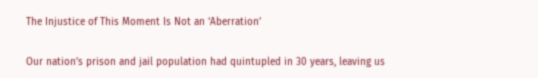The Injustice of This Moment Is Not an ‘Aberration’

Our nation’s prison and jail population had quintupled in 30 years, leaving us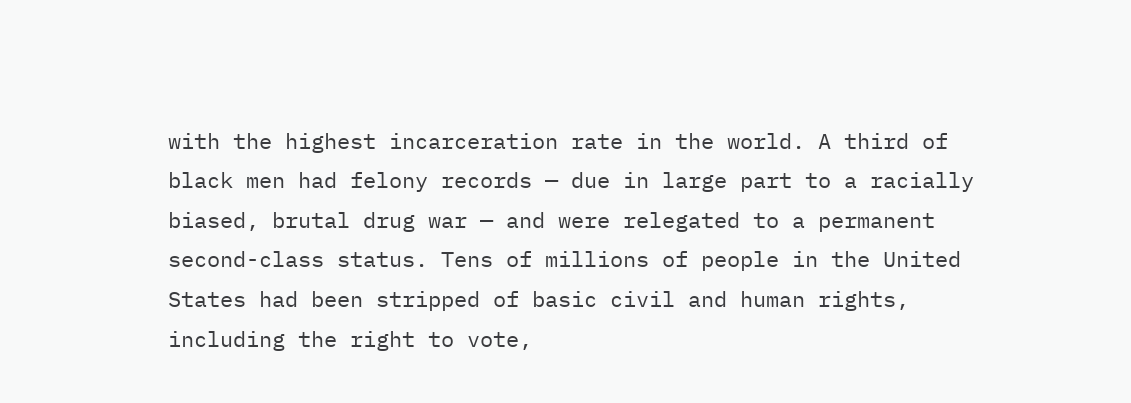with the highest incarceration rate in the world. A third of black men had felony records — due in large part to a racially biased, brutal drug war — and were relegated to a permanent second-class status. Tens of millions of people in the United States had been stripped of basic civil and human rights, including the right to vote,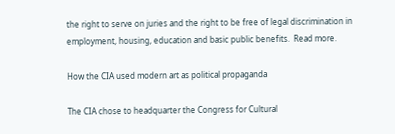the right to serve on juries and the right to be free of legal discrimination in employment, housing, education and basic public benefits.  Read more.

How the CIA used modern art as political propaganda

The CIA chose to headquarter the Congress for Cultural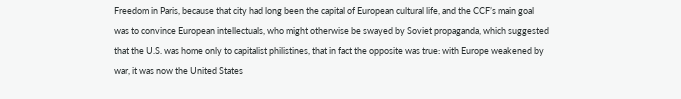Freedom in Paris, because that city had long been the capital of European cultural life, and the CCF’s main goal was to convince European intellectuals, who might otherwise be swayed by Soviet propaganda, which suggested that the U.S. was home only to capitalist philistines, that in fact the opposite was true: with Europe weakened by war, it was now the United States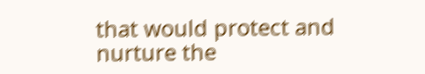that would protect and nurture the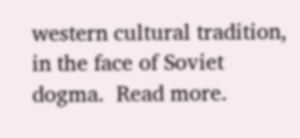western cultural tradition, in the face of Soviet dogma.  Read more.